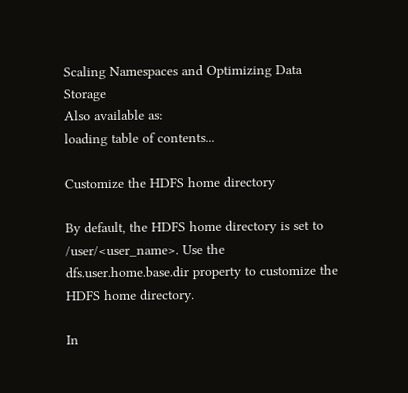Scaling Namespaces and Optimizing Data Storage
Also available as:
loading table of contents...

Customize the HDFS home directory

By default, the HDFS home directory is set to /user/<user_name>. Use the dfs.user.home.base.dir property to customize the HDFS home directory.

In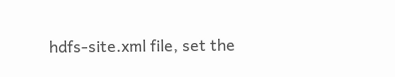hdfs-site.xml file, set the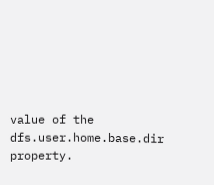value of the dfs.user.home.base.dir property.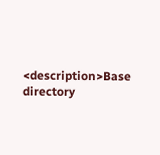<description>Base directory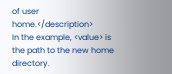of user home.</description>
In the example, <value> is the path to the new home directory.